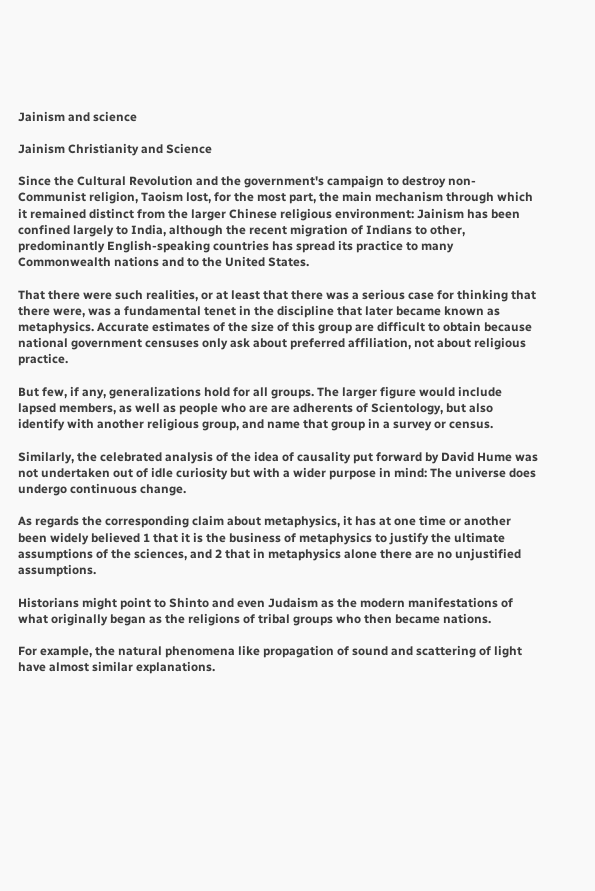Jainism and science

Jainism Christianity and Science

Since the Cultural Revolution and the government's campaign to destroy non-Communist religion, Taoism lost, for the most part, the main mechanism through which it remained distinct from the larger Chinese religious environment: Jainism has been confined largely to India, although the recent migration of Indians to other, predominantly English-speaking countries has spread its practice to many Commonwealth nations and to the United States.

That there were such realities, or at least that there was a serious case for thinking that there were, was a fundamental tenet in the discipline that later became known as metaphysics. Accurate estimates of the size of this group are difficult to obtain because national government censuses only ask about preferred affiliation, not about religious practice.

But few, if any, generalizations hold for all groups. The larger figure would include lapsed members, as well as people who are are adherents of Scientology, but also identify with another religious group, and name that group in a survey or census.

Similarly, the celebrated analysis of the idea of causality put forward by David Hume was not undertaken out of idle curiosity but with a wider purpose in mind: The universe does undergo continuous change.

As regards the corresponding claim about metaphysics, it has at one time or another been widely believed 1 that it is the business of metaphysics to justify the ultimate assumptions of the sciences, and 2 that in metaphysics alone there are no unjustified assumptions.

Historians might point to Shinto and even Judaism as the modern manifestations of what originally began as the religions of tribal groups who then became nations.

For example, the natural phenomena like propagation of sound and scattering of light have almost similar explanations.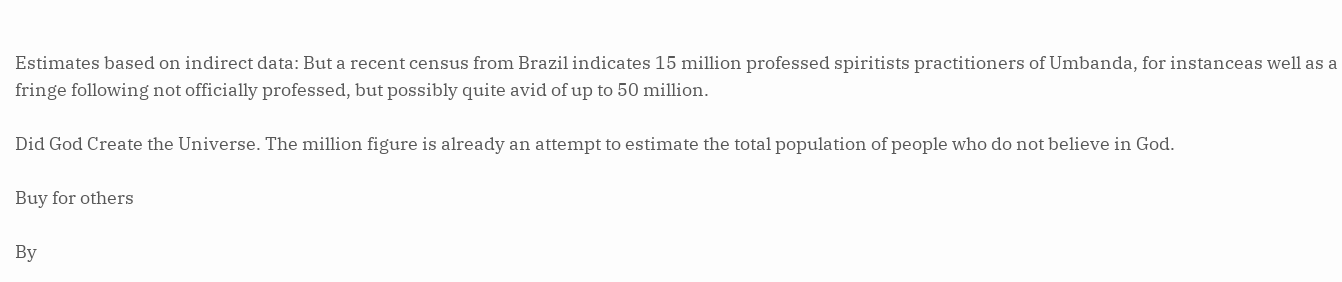Estimates based on indirect data: But a recent census from Brazil indicates 15 million professed spiritists practitioners of Umbanda, for instanceas well as a fringe following not officially professed, but possibly quite avid of up to 50 million.

Did God Create the Universe. The million figure is already an attempt to estimate the total population of people who do not believe in God.

Buy for others

By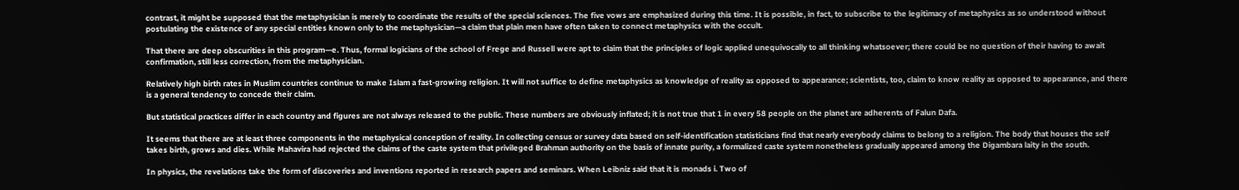contrast, it might be supposed that the metaphysician is merely to coordinate the results of the special sciences. The five vows are emphasized during this time. It is possible, in fact, to subscribe to the legitimacy of metaphysics as so understood without postulating the existence of any special entities known only to the metaphysician—a claim that plain men have often taken to connect metaphysics with the occult.

That there are deep obscurities in this program—e. Thus, formal logicians of the school of Frege and Russell were apt to claim that the principles of logic applied unequivocally to all thinking whatsoever; there could be no question of their having to await confirmation, still less correction, from the metaphysician.

Relatively high birth rates in Muslim countries continue to make Islam a fast-growing religion. It will not suffice to define metaphysics as knowledge of reality as opposed to appearance; scientists, too, claim to know reality as opposed to appearance, and there is a general tendency to concede their claim.

But statistical practices differ in each country and figures are not always released to the public. These numbers are obviously inflated; it is not true that 1 in every 58 people on the planet are adherents of Falun Dafa.

It seems that there are at least three components in the metaphysical conception of reality. In collecting census or survey data based on self-identification statisticians find that nearly everybody claims to belong to a religion. The body that houses the self takes birth, grows and dies. While Mahavira had rejected the claims of the caste system that privileged Brahman authority on the basis of innate purity, a formalized caste system nonetheless gradually appeared among the Digambara laity in the south.

In physics, the revelations take the form of discoveries and inventions reported in research papers and seminars. When Leibniz said that it is monads i. Two of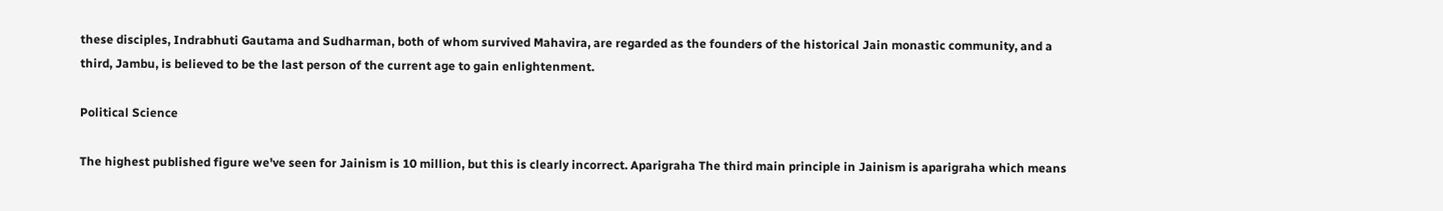these disciples, Indrabhuti Gautama and Sudharman, both of whom survived Mahavira, are regarded as the founders of the historical Jain monastic community, and a third, Jambu, is believed to be the last person of the current age to gain enlightenment.

Political Science

The highest published figure we've seen for Jainism is 10 million, but this is clearly incorrect. Aparigraha The third main principle in Jainism is aparigraha which means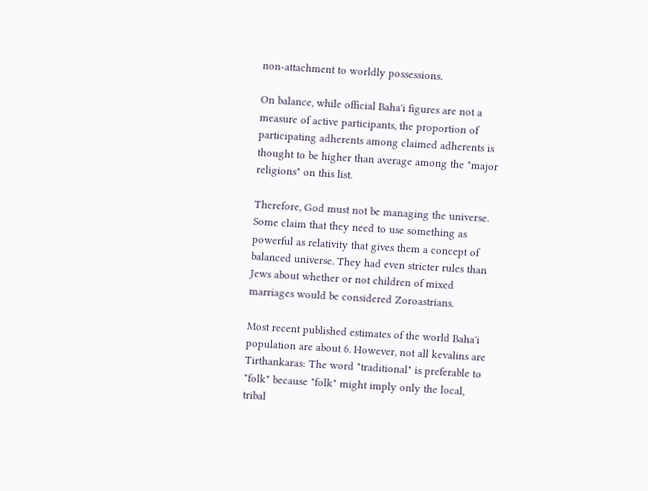non-attachment to worldly possessions.

On balance, while official Baha'i figures are not a measure of active participants, the proportion of participating adherents among claimed adherents is thought to be higher than average among the "major religions" on this list.

Therefore, God must not be managing the universe. Some claim that they need to use something as powerful as relativity that gives them a concept of balanced universe. They had even stricter rules than Jews about whether or not children of mixed marriages would be considered Zoroastrians.

Most recent published estimates of the world Baha'i population are about 6. However, not all kevalins are Tirthankaras: The word "traditional" is preferable to "folk" because "folk" might imply only the local, tribal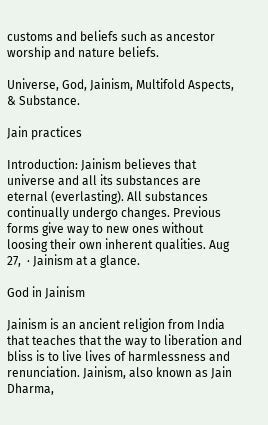customs and beliefs such as ancestor worship and nature beliefs.

Universe, God, Jainism, Multifold Aspects, & Substance.

Jain practices

Introduction: Jainism believes that universe and all its substances are eternal (everlasting). All substances continually undergo changes. Previous forms give way to new ones without loosing their own inherent qualities. Aug 27,  · Jainism at a glance.

God in Jainism

Jainism is an ancient religion from India that teaches that the way to liberation and bliss is to live lives of harmlessness and renunciation. Jainism, also known as Jain Dharma,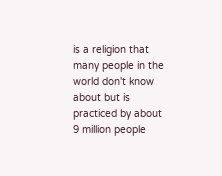is a religion that many people in the world don't know about but is practiced by about 9 million people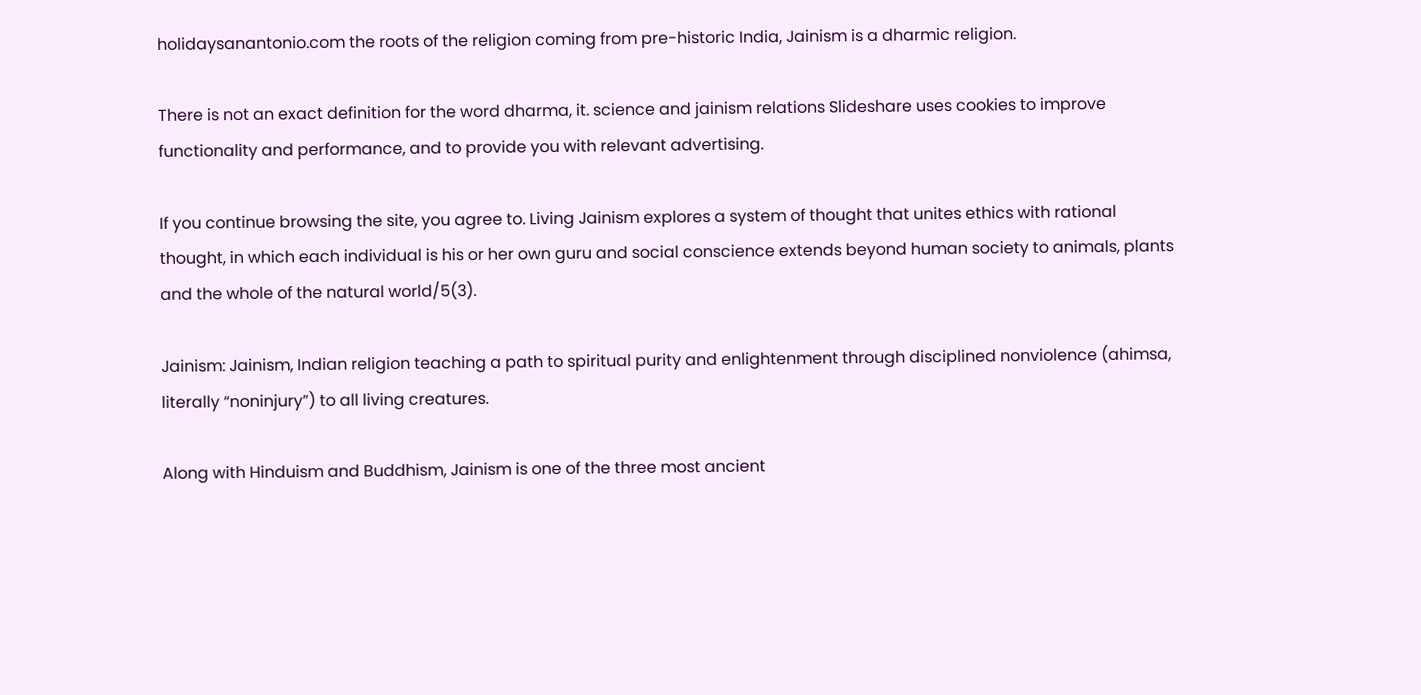holidaysanantonio.com the roots of the religion coming from pre-historic India, Jainism is a dharmic religion.

There is not an exact definition for the word dharma, it. science and jainism relations Slideshare uses cookies to improve functionality and performance, and to provide you with relevant advertising.

If you continue browsing the site, you agree to. Living Jainism explores a system of thought that unites ethics with rational thought, in which each individual is his or her own guru and social conscience extends beyond human society to animals, plants and the whole of the natural world/5(3).

Jainism: Jainism, Indian religion teaching a path to spiritual purity and enlightenment through disciplined nonviolence (ahimsa, literally “noninjury”) to all living creatures.

Along with Hinduism and Buddhism, Jainism is one of the three most ancient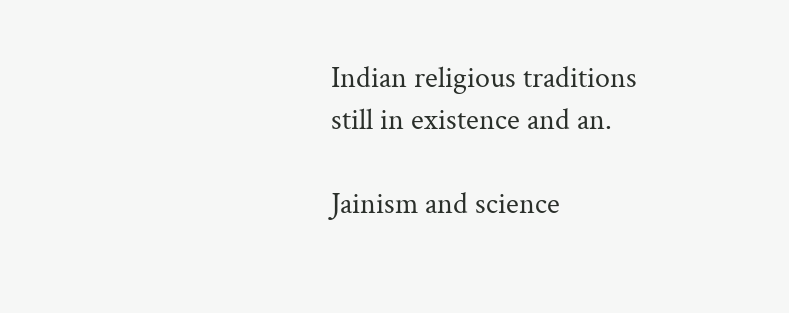Indian religious traditions still in existence and an.

Jainism and science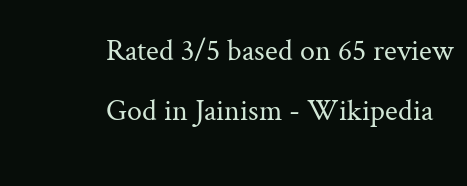Rated 3/5 based on 65 review
God in Jainism - Wikipedia